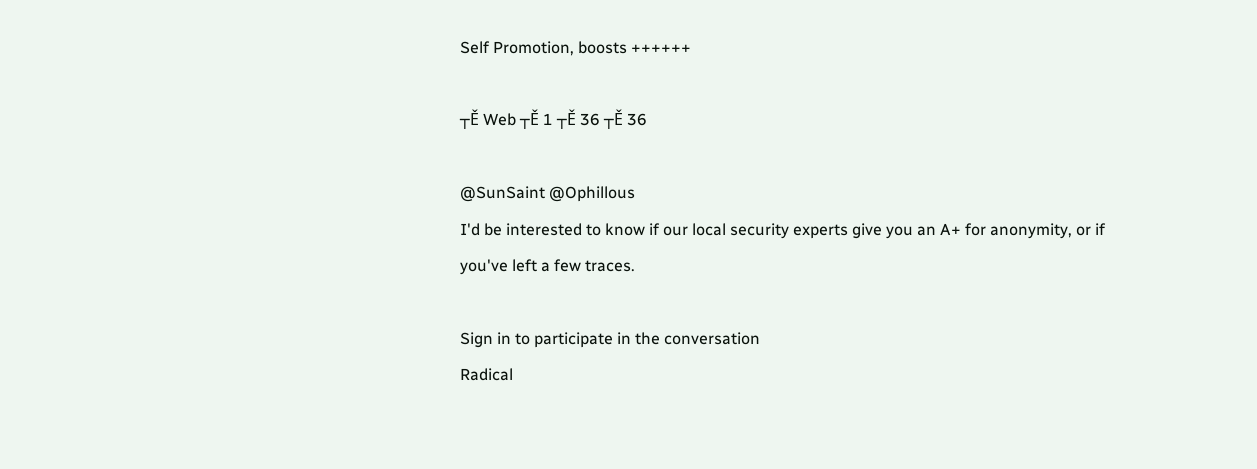Self Promotion, boosts ++++++

┬Ě Web ┬Ě 1 ┬Ě 36 ┬Ě 36

@SunSaint @Ophillous
I'd be interested to know if our local security experts give you an A+ for anonymity, or if you've left a few traces.

Sign in to participate in the conversation
Radical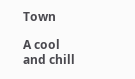Town

A cool and chill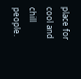place for cool and chill people.